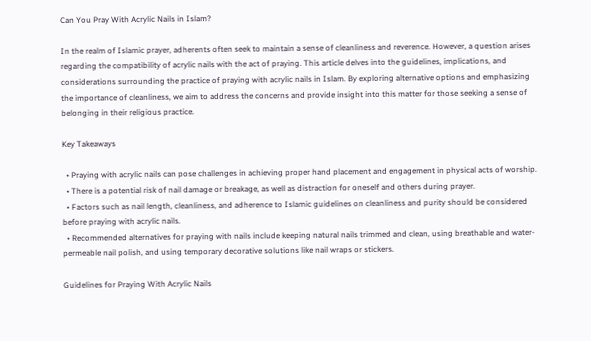Can You Pray With Acrylic Nails in Islam?

In the realm of Islamic prayer, adherents often seek to maintain a sense of cleanliness and reverence. However, a question arises regarding the compatibility of acrylic nails with the act of praying. This article delves into the guidelines, implications, and considerations surrounding the practice of praying with acrylic nails in Islam. By exploring alternative options and emphasizing the importance of cleanliness, we aim to address the concerns and provide insight into this matter for those seeking a sense of belonging in their religious practice.

Key Takeaways

  • Praying with acrylic nails can pose challenges in achieving proper hand placement and engagement in physical acts of worship.
  • There is a potential risk of nail damage or breakage, as well as distraction for oneself and others during prayer.
  • Factors such as nail length, cleanliness, and adherence to Islamic guidelines on cleanliness and purity should be considered before praying with acrylic nails.
  • Recommended alternatives for praying with nails include keeping natural nails trimmed and clean, using breathable and water-permeable nail polish, and using temporary decorative solutions like nail wraps or stickers.

Guidelines for Praying With Acrylic Nails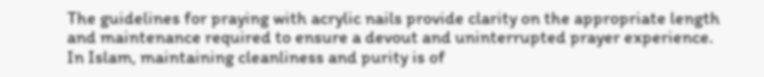The guidelines for praying with acrylic nails provide clarity on the appropriate length and maintenance required to ensure a devout and uninterrupted prayer experience. In Islam, maintaining cleanliness and purity is of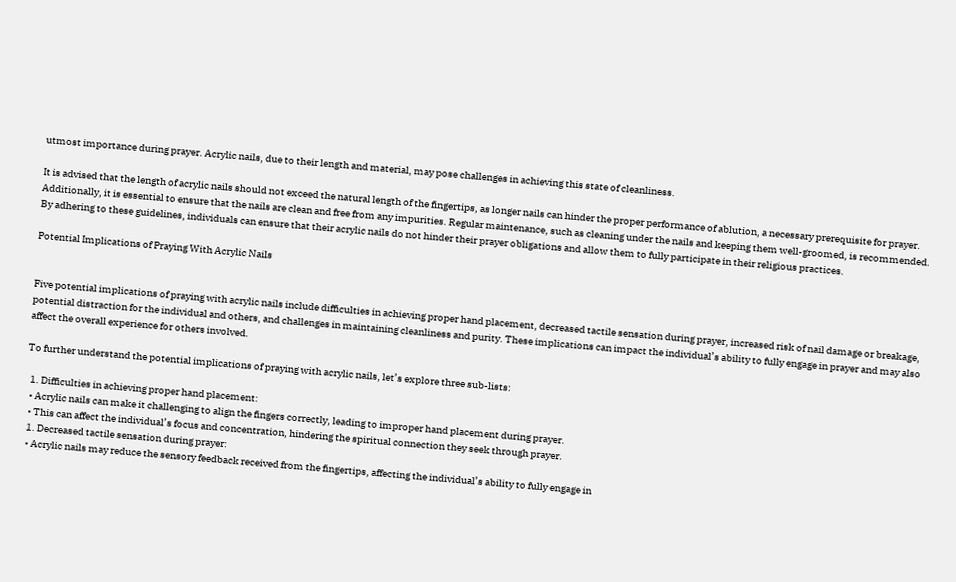utmost importance during prayer. Acrylic nails, due to their length and material, may pose challenges in achieving this state of cleanliness.

It is advised that the length of acrylic nails should not exceed the natural length of the fingertips, as longer nails can hinder the proper performance of ablution, a necessary prerequisite for prayer. Additionally, it is essential to ensure that the nails are clean and free from any impurities. Regular maintenance, such as cleaning under the nails and keeping them well-groomed, is recommended. By adhering to these guidelines, individuals can ensure that their acrylic nails do not hinder their prayer obligations and allow them to fully participate in their religious practices.

Potential Implications of Praying With Acrylic Nails


Five potential implications of praying with acrylic nails include difficulties in achieving proper hand placement, decreased tactile sensation during prayer, increased risk of nail damage or breakage, potential distraction for the individual and others, and challenges in maintaining cleanliness and purity. These implications can impact the individual’s ability to fully engage in prayer and may also affect the overall experience for others involved.

To further understand the potential implications of praying with acrylic nails, let’s explore three sub-lists:

  1. Difficulties in achieving proper hand placement:
  • Acrylic nails can make it challenging to align the fingers correctly, leading to improper hand placement during prayer.
  • This can affect the individual’s focus and concentration, hindering the spiritual connection they seek through prayer.
  1. Decreased tactile sensation during prayer:
  • Acrylic nails may reduce the sensory feedback received from the fingertips, affecting the individual’s ability to fully engage in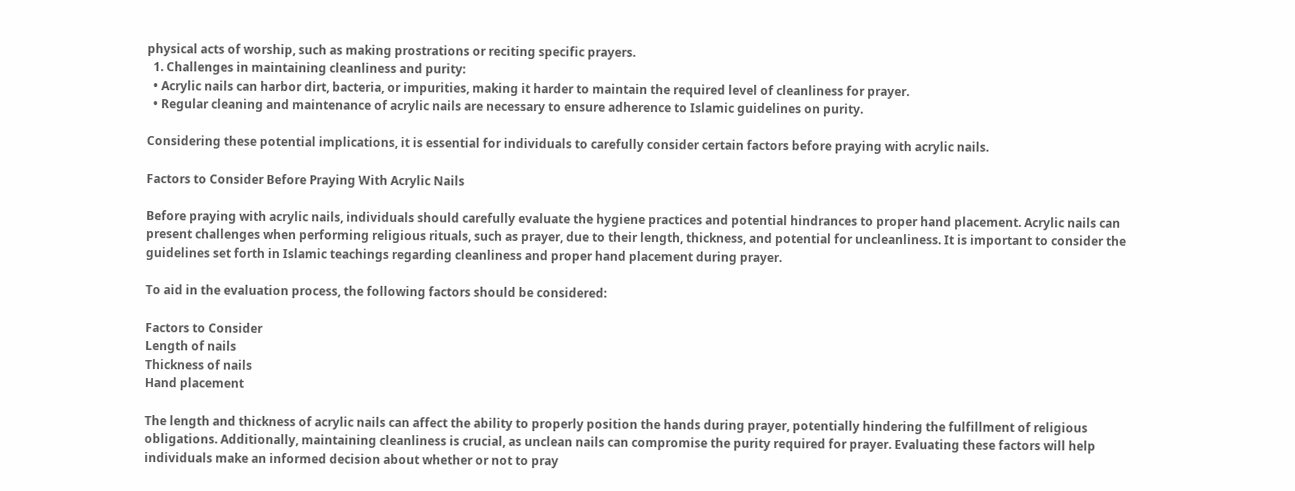physical acts of worship, such as making prostrations or reciting specific prayers.
  1. Challenges in maintaining cleanliness and purity:
  • Acrylic nails can harbor dirt, bacteria, or impurities, making it harder to maintain the required level of cleanliness for prayer.
  • Regular cleaning and maintenance of acrylic nails are necessary to ensure adherence to Islamic guidelines on purity.

Considering these potential implications, it is essential for individuals to carefully consider certain factors before praying with acrylic nails.

Factors to Consider Before Praying With Acrylic Nails

Before praying with acrylic nails, individuals should carefully evaluate the hygiene practices and potential hindrances to proper hand placement. Acrylic nails can present challenges when performing religious rituals, such as prayer, due to their length, thickness, and potential for uncleanliness. It is important to consider the guidelines set forth in Islamic teachings regarding cleanliness and proper hand placement during prayer.

To aid in the evaluation process, the following factors should be considered:

Factors to Consider
Length of nails
Thickness of nails
Hand placement

The length and thickness of acrylic nails can affect the ability to properly position the hands during prayer, potentially hindering the fulfillment of religious obligations. Additionally, maintaining cleanliness is crucial, as unclean nails can compromise the purity required for prayer. Evaluating these factors will help individuals make an informed decision about whether or not to pray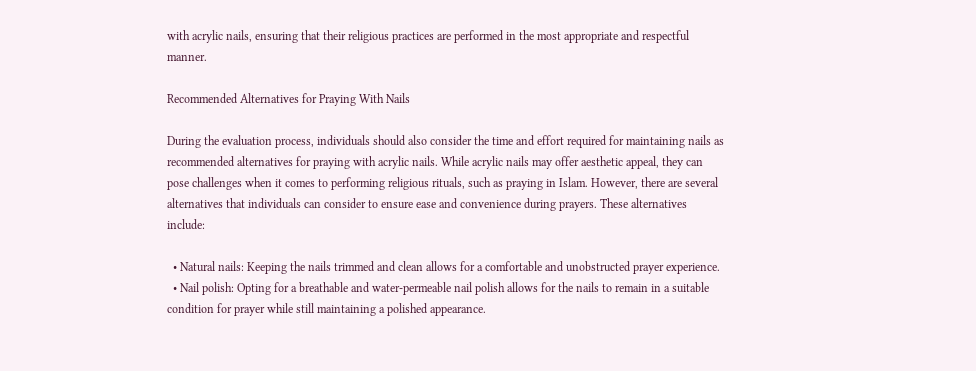with acrylic nails, ensuring that their religious practices are performed in the most appropriate and respectful manner.

Recommended Alternatives for Praying With Nails

During the evaluation process, individuals should also consider the time and effort required for maintaining nails as recommended alternatives for praying with acrylic nails. While acrylic nails may offer aesthetic appeal, they can pose challenges when it comes to performing religious rituals, such as praying in Islam. However, there are several alternatives that individuals can consider to ensure ease and convenience during prayers. These alternatives include:

  • Natural nails: Keeping the nails trimmed and clean allows for a comfortable and unobstructed prayer experience.
  • Nail polish: Opting for a breathable and water-permeable nail polish allows for the nails to remain in a suitable condition for prayer while still maintaining a polished appearance.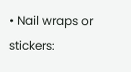• Nail wraps or stickers: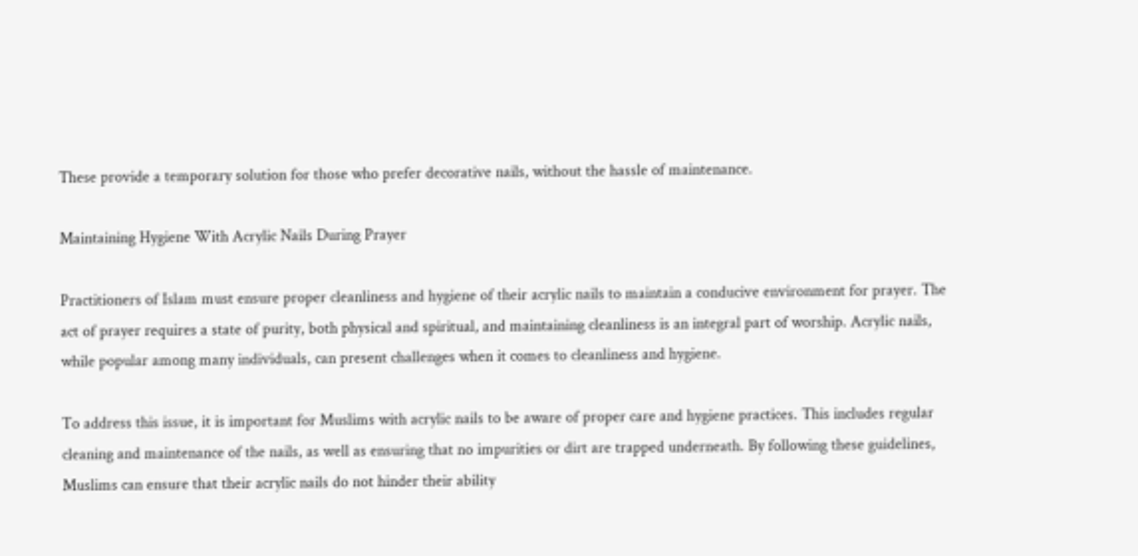These provide a temporary solution for those who prefer decorative nails, without the hassle of maintenance.

Maintaining Hygiene With Acrylic Nails During Prayer

Practitioners of Islam must ensure proper cleanliness and hygiene of their acrylic nails to maintain a conducive environment for prayer. The act of prayer requires a state of purity, both physical and spiritual, and maintaining cleanliness is an integral part of worship. Acrylic nails, while popular among many individuals, can present challenges when it comes to cleanliness and hygiene.

To address this issue, it is important for Muslims with acrylic nails to be aware of proper care and hygiene practices. This includes regular cleaning and maintenance of the nails, as well as ensuring that no impurities or dirt are trapped underneath. By following these guidelines, Muslims can ensure that their acrylic nails do not hinder their ability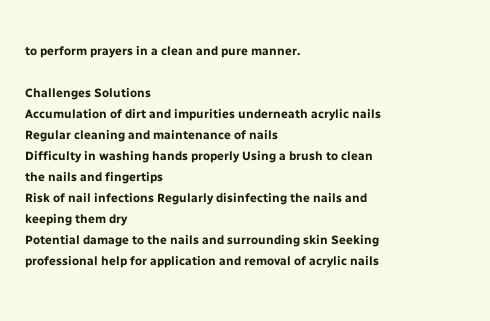to perform prayers in a clean and pure manner.

Challenges Solutions
Accumulation of dirt and impurities underneath acrylic nails Regular cleaning and maintenance of nails
Difficulty in washing hands properly Using a brush to clean the nails and fingertips
Risk of nail infections Regularly disinfecting the nails and keeping them dry
Potential damage to the nails and surrounding skin Seeking professional help for application and removal of acrylic nails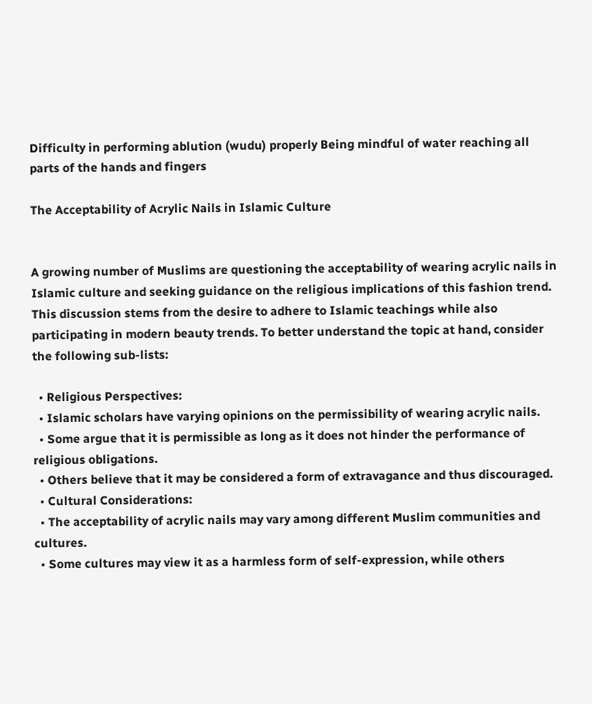Difficulty in performing ablution (wudu) properly Being mindful of water reaching all parts of the hands and fingers

The Acceptability of Acrylic Nails in Islamic Culture


A growing number of Muslims are questioning the acceptability of wearing acrylic nails in Islamic culture and seeking guidance on the religious implications of this fashion trend. This discussion stems from the desire to adhere to Islamic teachings while also participating in modern beauty trends. To better understand the topic at hand, consider the following sub-lists:

  • Religious Perspectives:
  • Islamic scholars have varying opinions on the permissibility of wearing acrylic nails.
  • Some argue that it is permissible as long as it does not hinder the performance of religious obligations.
  • Others believe that it may be considered a form of extravagance and thus discouraged.
  • Cultural Considerations:
  • The acceptability of acrylic nails may vary among different Muslim communities and cultures.
  • Some cultures may view it as a harmless form of self-expression, while others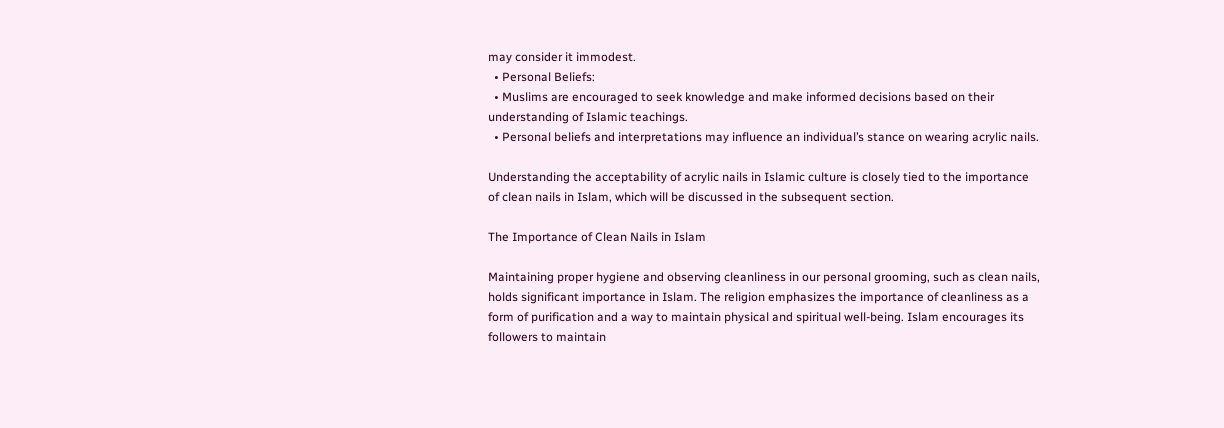may consider it immodest.
  • Personal Beliefs:
  • Muslims are encouraged to seek knowledge and make informed decisions based on their understanding of Islamic teachings.
  • Personal beliefs and interpretations may influence an individual’s stance on wearing acrylic nails.

Understanding the acceptability of acrylic nails in Islamic culture is closely tied to the importance of clean nails in Islam, which will be discussed in the subsequent section.

The Importance of Clean Nails in Islam

Maintaining proper hygiene and observing cleanliness in our personal grooming, such as clean nails, holds significant importance in Islam. The religion emphasizes the importance of cleanliness as a form of purification and a way to maintain physical and spiritual well-being. Islam encourages its followers to maintain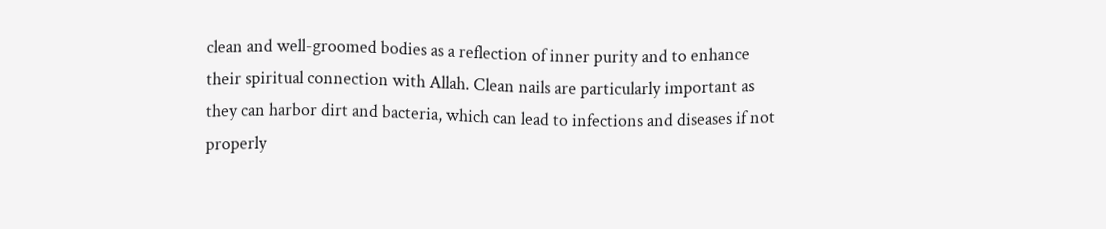clean and well-groomed bodies as a reflection of inner purity and to enhance their spiritual connection with Allah. Clean nails are particularly important as they can harbor dirt and bacteria, which can lead to infections and diseases if not properly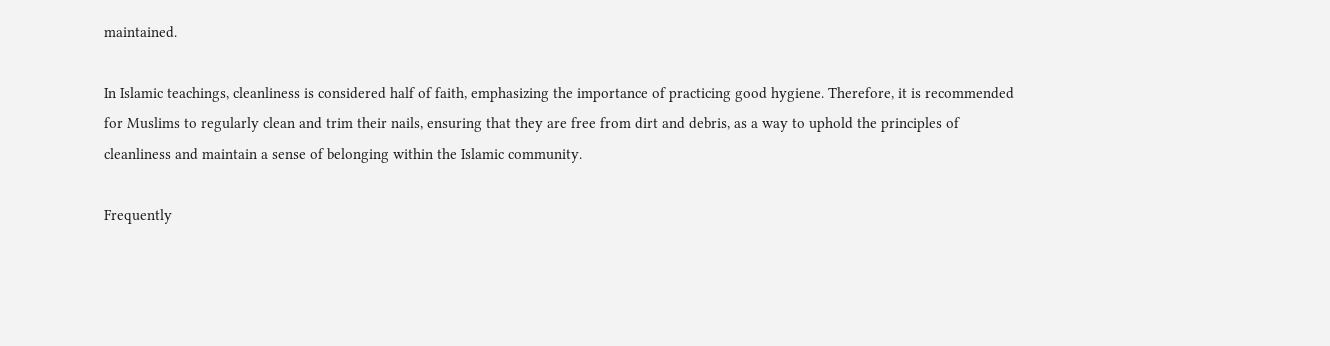maintained.

In Islamic teachings, cleanliness is considered half of faith, emphasizing the importance of practicing good hygiene. Therefore, it is recommended for Muslims to regularly clean and trim their nails, ensuring that they are free from dirt and debris, as a way to uphold the principles of cleanliness and maintain a sense of belonging within the Islamic community.

Frequently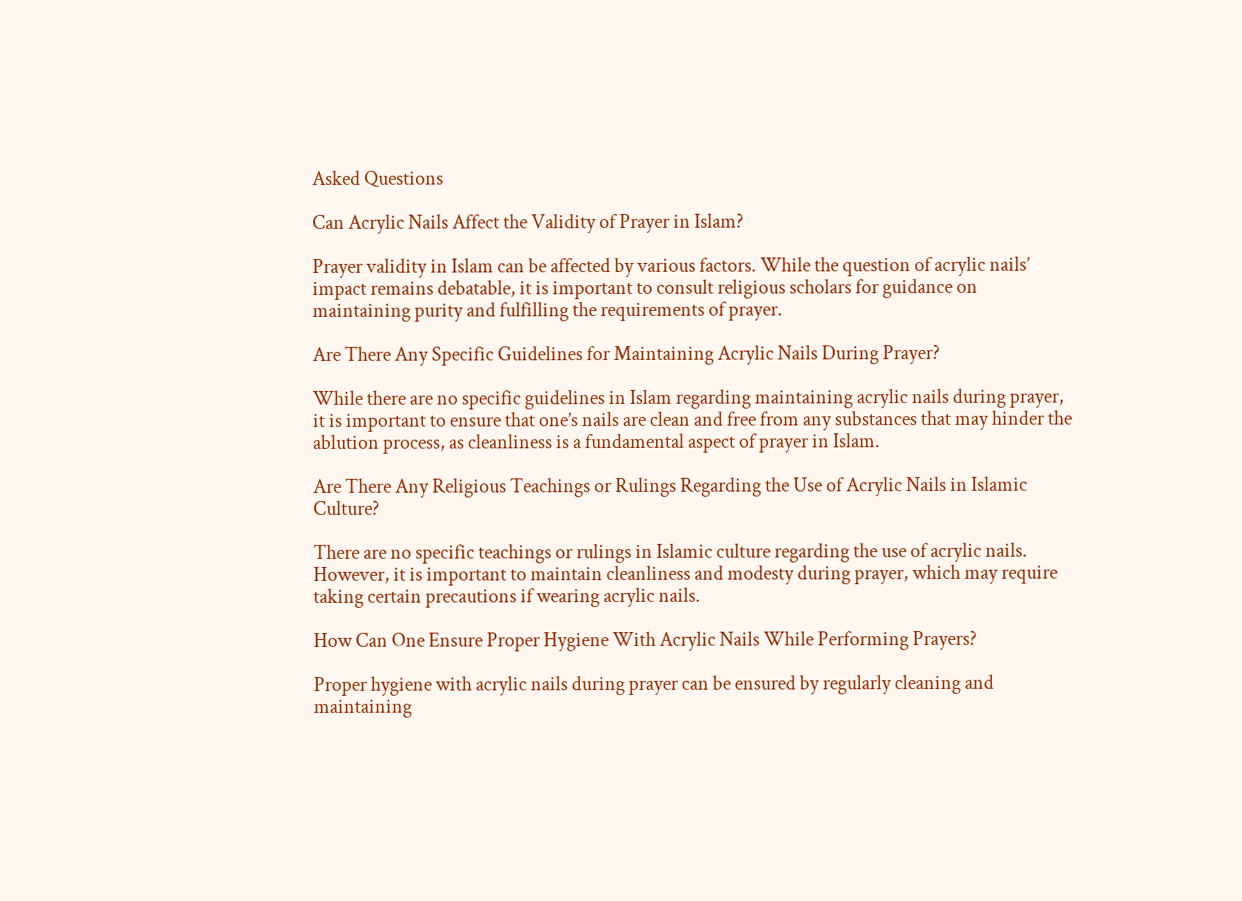Asked Questions

Can Acrylic Nails Affect the Validity of Prayer in Islam?

Prayer validity in Islam can be affected by various factors. While the question of acrylic nails’ impact remains debatable, it is important to consult religious scholars for guidance on maintaining purity and fulfilling the requirements of prayer.

Are There Any Specific Guidelines for Maintaining Acrylic Nails During Prayer?

While there are no specific guidelines in Islam regarding maintaining acrylic nails during prayer, it is important to ensure that one’s nails are clean and free from any substances that may hinder the ablution process, as cleanliness is a fundamental aspect of prayer in Islam.

Are There Any Religious Teachings or Rulings Regarding the Use of Acrylic Nails in Islamic Culture?

There are no specific teachings or rulings in Islamic culture regarding the use of acrylic nails. However, it is important to maintain cleanliness and modesty during prayer, which may require taking certain precautions if wearing acrylic nails.

How Can One Ensure Proper Hygiene With Acrylic Nails While Performing Prayers?

Proper hygiene with acrylic nails during prayer can be ensured by regularly cleaning and maintaining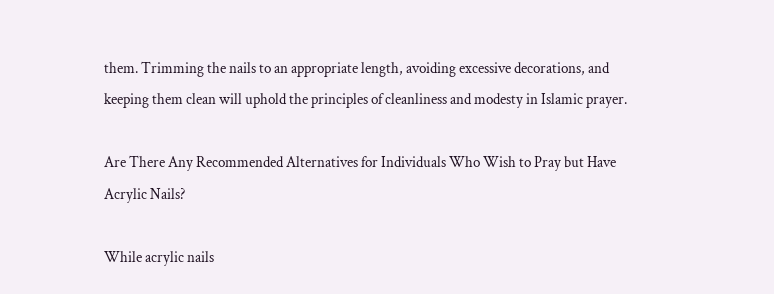them. Trimming the nails to an appropriate length, avoiding excessive decorations, and keeping them clean will uphold the principles of cleanliness and modesty in Islamic prayer.

Are There Any Recommended Alternatives for Individuals Who Wish to Pray but Have Acrylic Nails?

While acrylic nails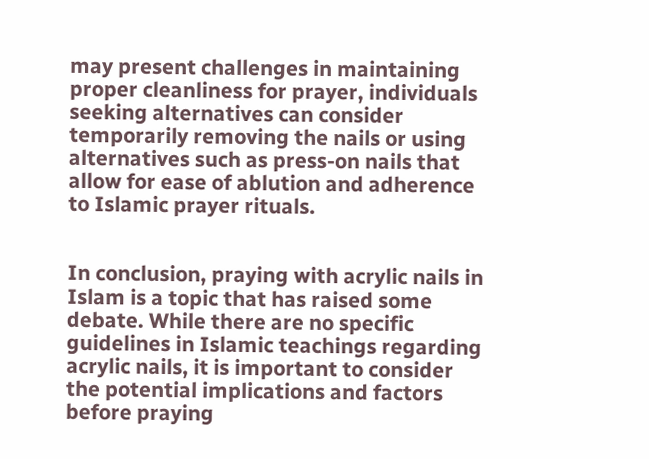may present challenges in maintaining proper cleanliness for prayer, individuals seeking alternatives can consider temporarily removing the nails or using alternatives such as press-on nails that allow for ease of ablution and adherence to Islamic prayer rituals.


In conclusion, praying with acrylic nails in Islam is a topic that has raised some debate. While there are no specific guidelines in Islamic teachings regarding acrylic nails, it is important to consider the potential implications and factors before praying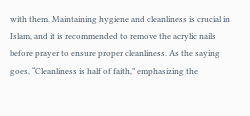with them. Maintaining hygiene and cleanliness is crucial in Islam, and it is recommended to remove the acrylic nails before prayer to ensure proper cleanliness. As the saying goes, “Cleanliness is half of faith,” emphasizing the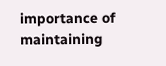importance of maintaining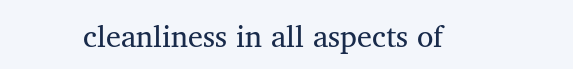cleanliness in all aspects of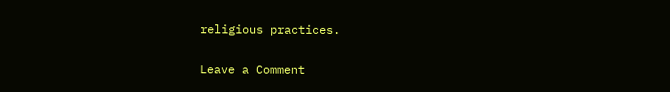religious practices.

Leave a Comment